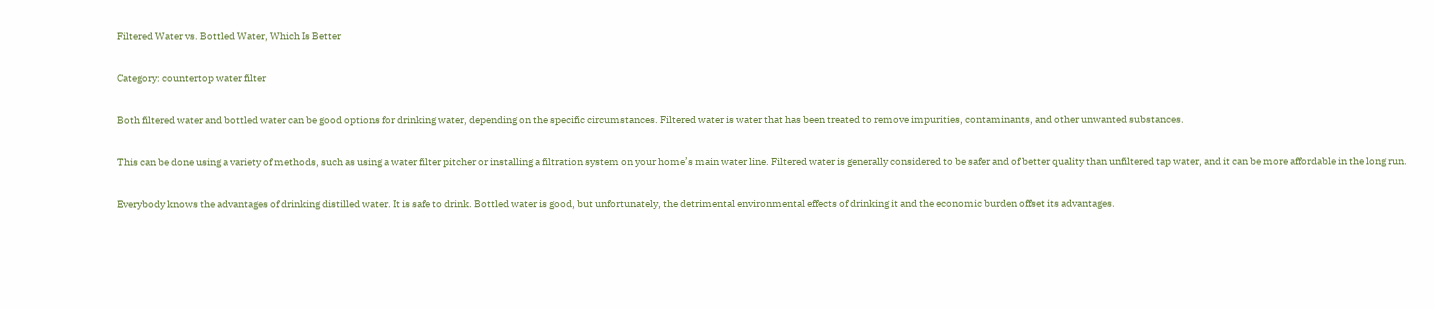Filtered Water vs. Bottled Water, Which Is Better

Category: countertop water filter

Both filtered water and bottled water can be good options for drinking water, depending on the specific circumstances. Filtered water is water that has been treated to remove impurities, contaminants, and other unwanted substances.

This can be done using a variety of methods, such as using a water filter pitcher or installing a filtration system on your home’s main water line. Filtered water is generally considered to be safer and of better quality than unfiltered tap water, and it can be more affordable in the long run.

Everybody knows the advantages of drinking distilled water. It is safe to drink. Bottled water is good, but unfortunately, the detrimental environmental effects of drinking it and the economic burden offset its advantages.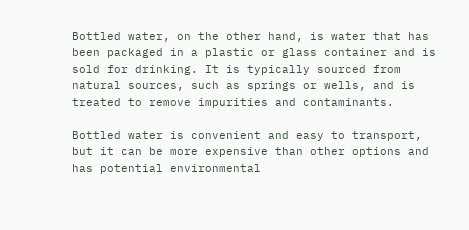Bottled water, on the other hand, is water that has been packaged in a plastic or glass container and is sold for drinking. It is typically sourced from natural sources, such as springs or wells, and is treated to remove impurities and contaminants.

Bottled water is convenient and easy to transport, but it can be more expensive than other options and has potential environmental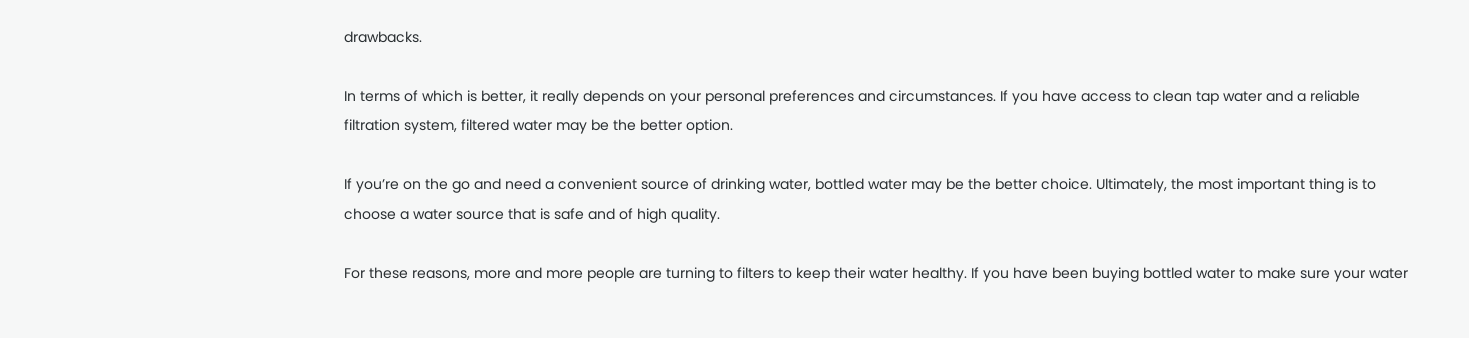drawbacks.

In terms of which is better, it really depends on your personal preferences and circumstances. If you have access to clean tap water and a reliable filtration system, filtered water may be the better option.

If you’re on the go and need a convenient source of drinking water, bottled water may be the better choice. Ultimately, the most important thing is to choose a water source that is safe and of high quality.

For these reasons, more and more people are turning to filters to keep their water healthy. If you have been buying bottled water to make sure your water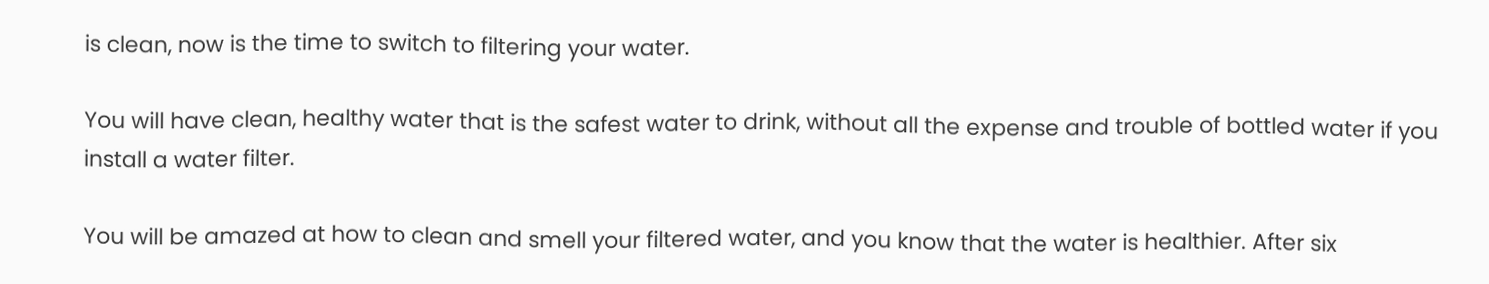is clean, now is the time to switch to filtering your water.

You will have clean, healthy water that is the safest water to drink, without all the expense and trouble of bottled water if you install a water filter.

You will be amazed at how to clean and smell your filtered water, and you know that the water is healthier. After six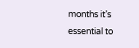months it’s essential to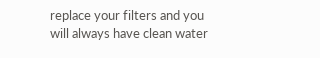replace your filters and you will always have clean water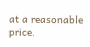at a reasonable price.